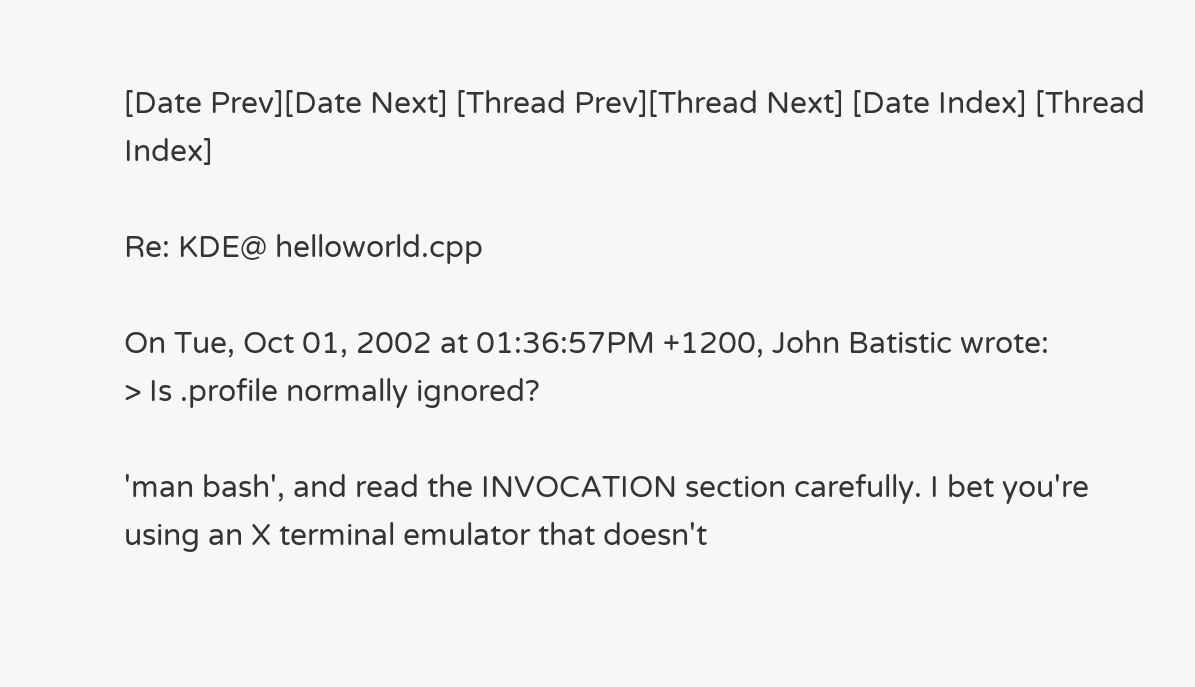[Date Prev][Date Next] [Thread Prev][Thread Next] [Date Index] [Thread Index]

Re: KDE@ helloworld.cpp

On Tue, Oct 01, 2002 at 01:36:57PM +1200, John Batistic wrote:
> Is .profile normally ignored?

'man bash', and read the INVOCATION section carefully. I bet you're
using an X terminal emulator that doesn't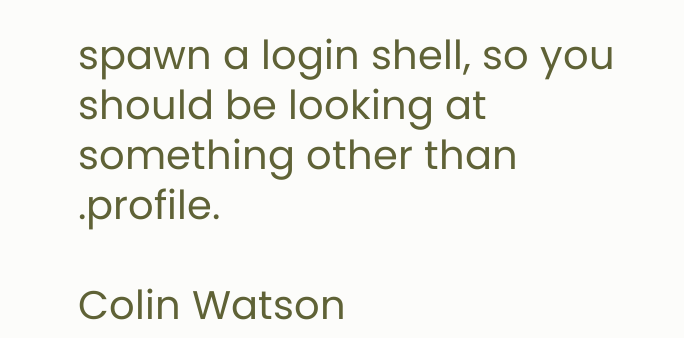spawn a login shell, so you
should be looking at something other than .profile.

Colin Watson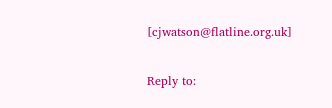[cjwatson@flatline.org.uk]

Reply to: